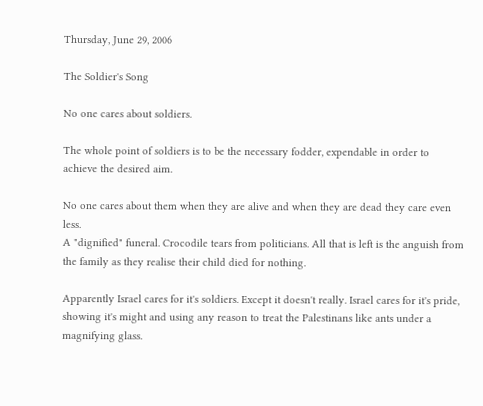Thursday, June 29, 2006

The Soldier's Song

No one cares about soldiers.

The whole point of soldiers is to be the necessary fodder, expendable in order to achieve the desired aim.

No one cares about them when they are alive and when they are dead they care even less.
A "dignified" funeral. Crocodile tears from politicians. All that is left is the anguish from the family as they realise their child died for nothing.

Apparently Israel cares for it's soldiers. Except it doesn't really. Israel cares for it's pride, showing it's might and using any reason to treat the Palestinans like ants under a magnifying glass.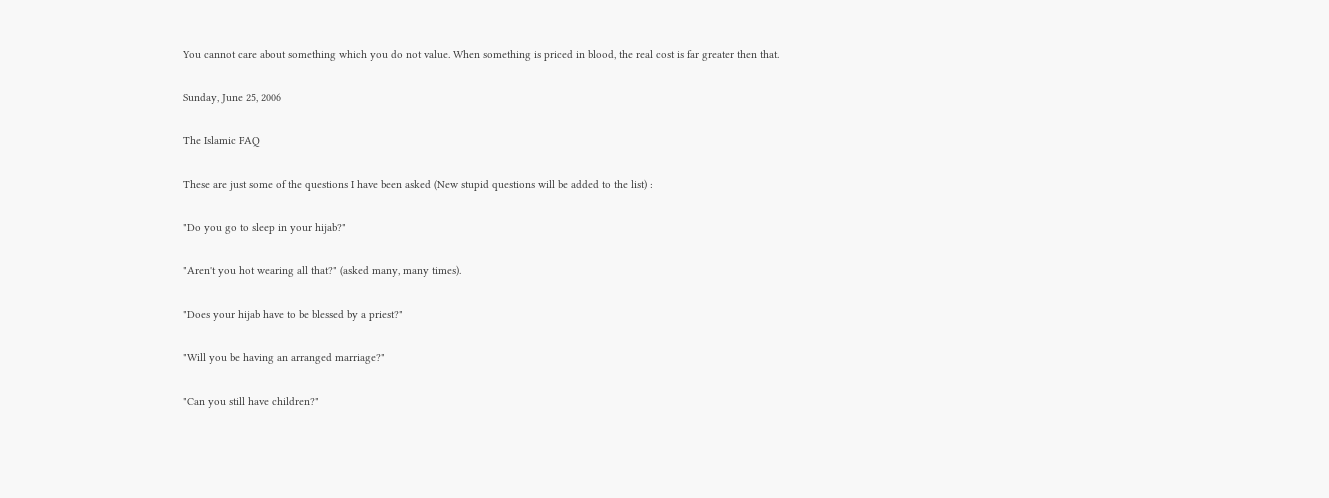You cannot care about something which you do not value. When something is priced in blood, the real cost is far greater then that.

Sunday, June 25, 2006

The Islamic FAQ

These are just some of the questions I have been asked (New stupid questions will be added to the list) :

"Do you go to sleep in your hijab?"

"Aren't you hot wearing all that?" (asked many, many times).

"Does your hijab have to be blessed by a priest?"

"Will you be having an arranged marriage?"

"Can you still have children?"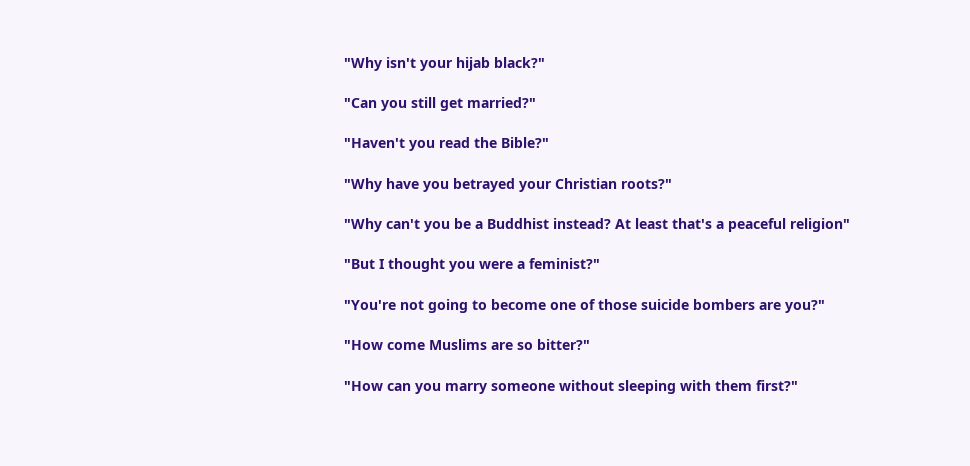"Why isn't your hijab black?"

"Can you still get married?"

"Haven't you read the Bible?"

"Why have you betrayed your Christian roots?"

"Why can't you be a Buddhist instead? At least that's a peaceful religion"

"But I thought you were a feminist?"

"You're not going to become one of those suicide bombers are you?"

"How come Muslims are so bitter?"

"How can you marry someone without sleeping with them first?"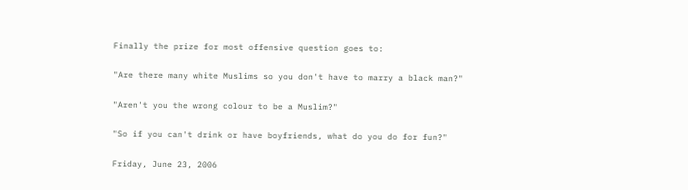Finally the prize for most offensive question goes to:

"Are there many white Muslims so you don't have to marry a black man?"

"Aren't you the wrong colour to be a Muslim?"

"So if you can't drink or have boyfriends, what do you do for fun?"

Friday, June 23, 2006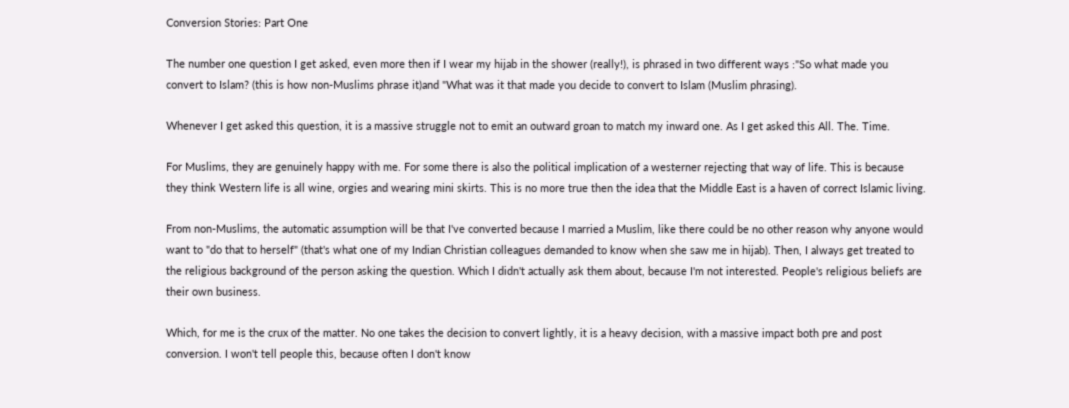Conversion Stories: Part One

The number one question I get asked, even more then if I wear my hijab in the shower (really!), is phrased in two different ways :"So what made you convert to Islam? (this is how non-Muslims phrase it)and "What was it that made you decide to convert to Islam (Muslim phrasing).

Whenever I get asked this question, it is a massive struggle not to emit an outward groan to match my inward one. As I get asked this All. The. Time.

For Muslims, they are genuinely happy with me. For some there is also the political implication of a westerner rejecting that way of life. This is because they think Western life is all wine, orgies and wearing mini skirts. This is no more true then the idea that the Middle East is a haven of correct Islamic living.

From non-Muslims, the automatic assumption will be that I've converted because I married a Muslim, like there could be no other reason why anyone would want to "do that to herself" (that's what one of my Indian Christian colleagues demanded to know when she saw me in hijab). Then, I always get treated to the religious background of the person asking the question. Which I didn't actually ask them about, because I'm not interested. People's religious beliefs are their own business.

Which, for me is the crux of the matter. No one takes the decision to convert lightly, it is a heavy decision, with a massive impact both pre and post conversion. I won't tell people this, because often I don't know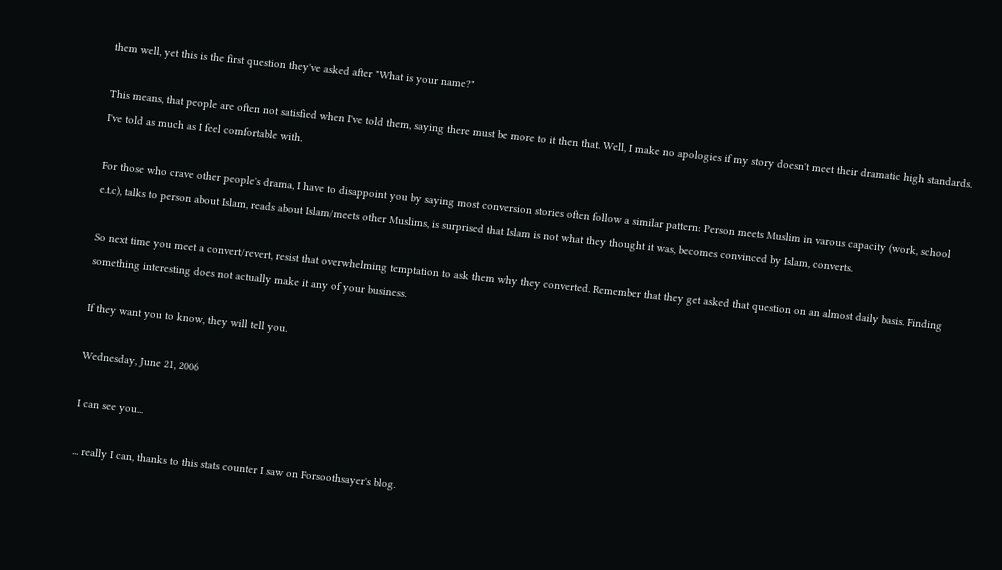them well, yet this is the first question they've asked after "What is your name?"

This means, that people are often not satisfied when I've told them, saying there must be more to it then that. Well, I make no apologies if my story doesn't meet their dramatic high standards. I've told as much as I feel comfortable with.

For those who crave other people's drama, I have to disappoint you by saying most conversion stories often follow a similar pattern: Person meets Muslim in varous capacity (work, school e.t.c), talks to person about Islam, reads about Islam/meets other Muslims, is surprised that Islam is not what they thought it was, becomes convinced by Islam, converts.

So next time you meet a convert/revert, resist that overwhelming temptation to ask them why they converted. Remember that they get asked that question on an almost daily basis. Finding something interesting does not actually make it any of your business.

If they want you to know, they will tell you.

Wednesday, June 21, 2006

I can see you...

... really I can, thanks to this stats counter I saw on Forsoothsayer's blog.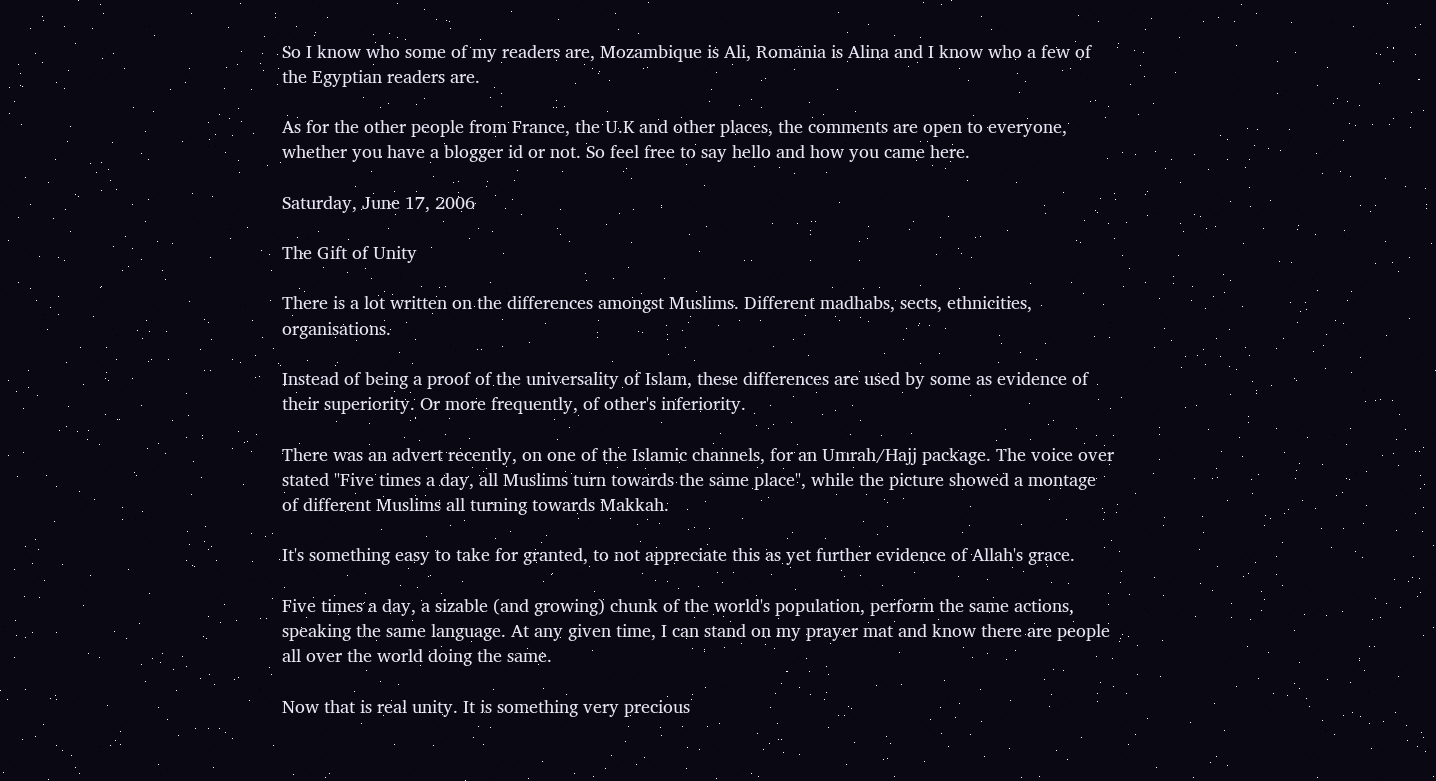So I know who some of my readers are, Mozambique is Ali, Romania is Alina and I know who a few of the Egyptian readers are.

As for the other people from France, the U.K and other places, the comments are open to everyone, whether you have a blogger id or not. So feel free to say hello and how you came here.

Saturday, June 17, 2006

The Gift of Unity

There is a lot written on the differences amongst Muslims. Different madhabs, sects, ethnicities, organisations.

Instead of being a proof of the universality of Islam, these differences are used by some as evidence of their superiority. Or more frequently, of other's inferiority.

There was an advert recently, on one of the Islamic channels, for an Umrah/Hajj package. The voice over stated "Five times a day, all Muslims turn towards the same place", while the picture showed a montage of different Muslims all turning towards Makkah.

It's something easy to take for granted, to not appreciate this as yet further evidence of Allah's grace.

Five times a day, a sizable (and growing) chunk of the world's population, perform the same actions, speaking the same language. At any given time, I can stand on my prayer mat and know there are people all over the world doing the same.

Now that is real unity. It is something very precious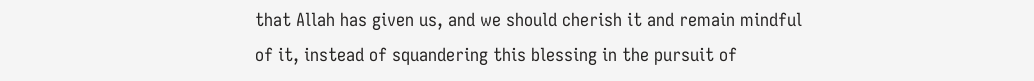that Allah has given us, and we should cherish it and remain mindful of it, instead of squandering this blessing in the pursuit of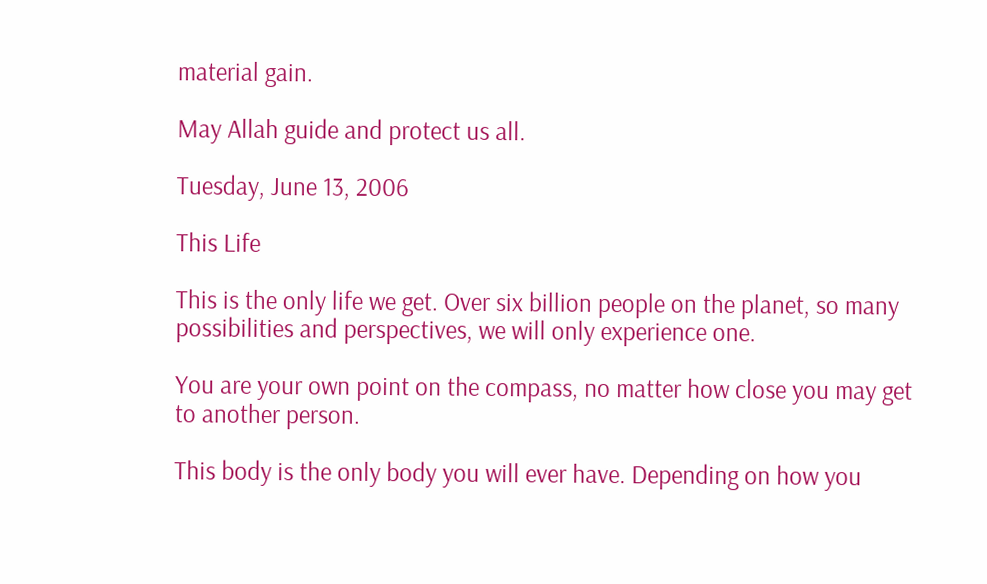material gain.

May Allah guide and protect us all.

Tuesday, June 13, 2006

This Life

This is the only life we get. Over six billion people on the planet, so many possibilities and perspectives, we will only experience one.

You are your own point on the compass, no matter how close you may get to another person.

This body is the only body you will ever have. Depending on how you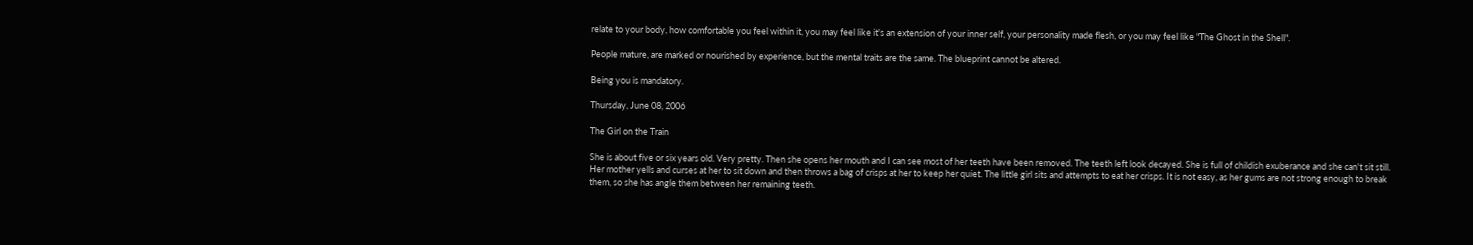relate to your body, how comfortable you feel within it, you may feel like it's an extension of your inner self, your personality made flesh, or you may feel like "The Ghost in the Shell".

People mature, are marked or nourished by experience, but the mental traits are the same. The blueprint cannot be altered.

Being you is mandatory.

Thursday, June 08, 2006

The Girl on the Train

She is about five or six years old. Very pretty. Then she opens her mouth and I can see most of her teeth have been removed. The teeth left look decayed. She is full of childish exuberance and she can't sit still. Her mother yells and curses at her to sit down and then throws a bag of crisps at her to keep her quiet. The little girl sits and attempts to eat her crisps. It is not easy, as her gums are not strong enough to break them, so she has angle them between her remaining teeth.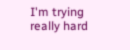I'm trying really hard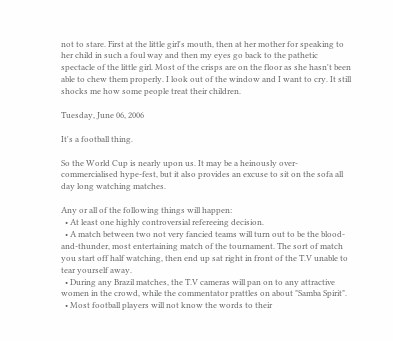not to stare. First at the little girl's mouth, then at her mother for speaking to her child in such a foul way and then my eyes go back to the pathetic spectacle of the little girl. Most of the crisps are on the floor as she hasn't been able to chew them properly. I look out of the window and I want to cry. It still shocks me how some people treat their children.

Tuesday, June 06, 2006

It's a football thing.

So the World Cup is nearly upon us. It may be a heinously over-commercialised hype-fest, but it also provides an excuse to sit on the sofa all day long watching matches.

Any or all of the following things will happen:
  • At least one highly controversial refereeing decision.
  • A match between two not very fancied teams will turn out to be the blood-and-thunder, most entertaining match of the tournament. The sort of match you start off half watching, then end up sat right in front of the T.V unable to tear yourself away.
  • During any Brazil matches, the T.V cameras will pan on to any attractive women in the crowd, while the commentator prattles on about "Samba Spirit".
  • Most football players will not know the words to their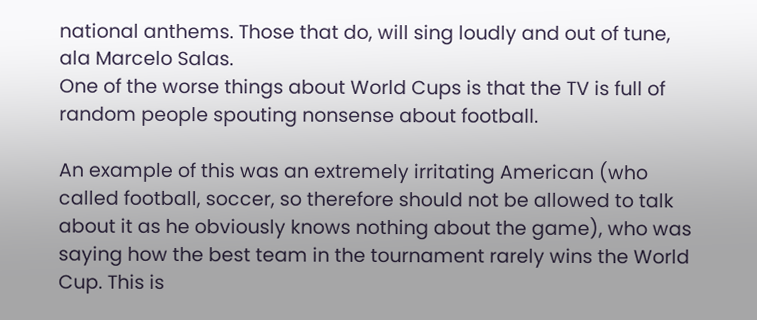national anthems. Those that do, will sing loudly and out of tune, ala Marcelo Salas.
One of the worse things about World Cups is that the TV is full of random people spouting nonsense about football.

An example of this was an extremely irritating American (who called football, soccer, so therefore should not be allowed to talk about it as he obviously knows nothing about the game), who was saying how the best team in the tournament rarely wins the World Cup. This is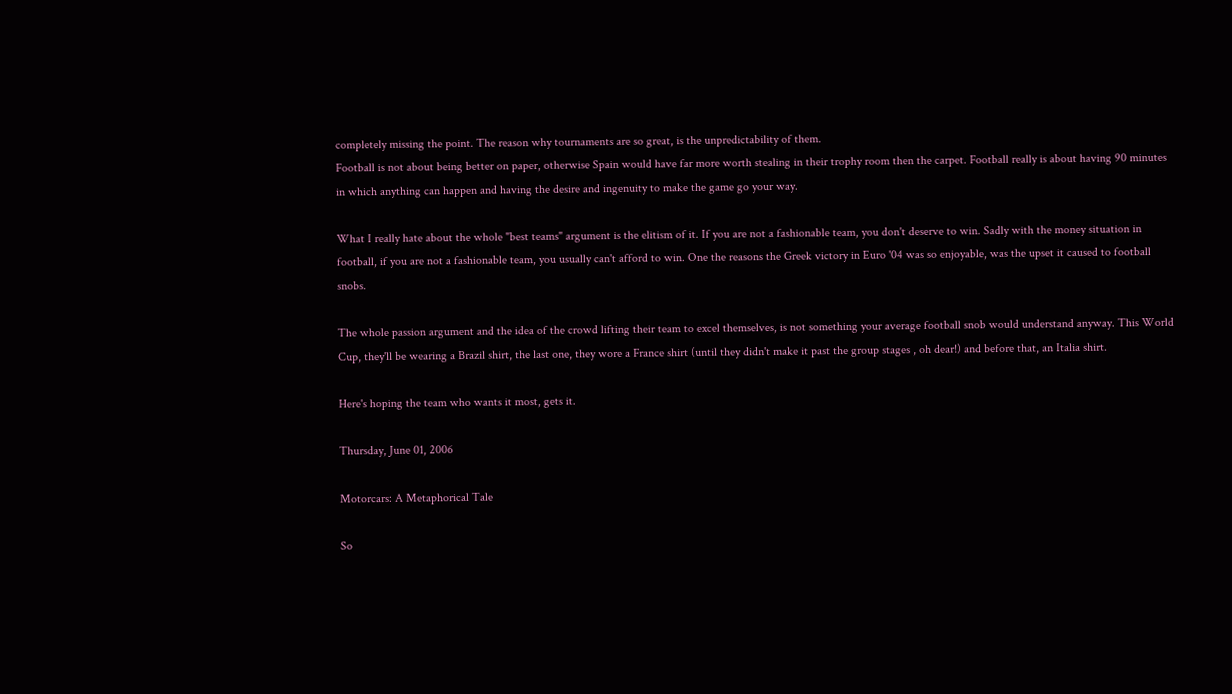completely missing the point. The reason why tournaments are so great, is the unpredictability of them.
Football is not about being better on paper, otherwise Spain would have far more worth stealing in their trophy room then the carpet. Football really is about having 90 minutes in which anything can happen and having the desire and ingenuity to make the game go your way.

What I really hate about the whole "best teams" argument is the elitism of it. If you are not a fashionable team, you don't deserve to win. Sadly with the money situation in football, if you are not a fashionable team, you usually can't afford to win. One the reasons the Greek victory in Euro '04 was so enjoyable, was the upset it caused to football snobs.

The whole passion argument and the idea of the crowd lifting their team to excel themselves, is not something your average football snob would understand anyway. This World Cup, they'll be wearing a Brazil shirt, the last one, they wore a France shirt (until they didn't make it past the group stages , oh dear!) and before that, an Italia shirt.

Here's hoping the team who wants it most, gets it.

Thursday, June 01, 2006

Motorcars: A Metaphorical Tale

So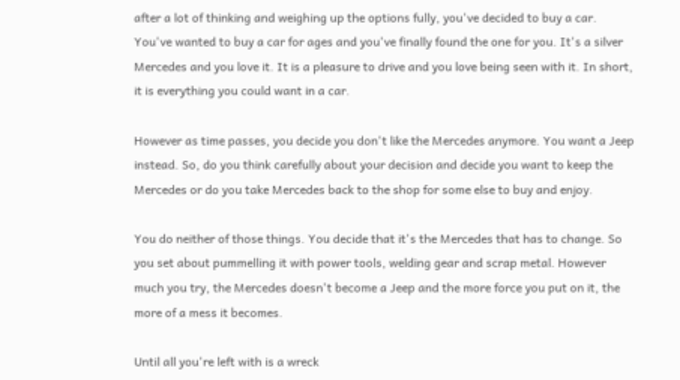after a lot of thinking and weighing up the options fully, you've decided to buy a car. You've wanted to buy a car for ages and you've finally found the one for you. It's a silver Mercedes and you love it. It is a pleasure to drive and you love being seen with it. In short, it is everything you could want in a car.

However as time passes, you decide you don't like the Mercedes anymore. You want a Jeep instead. So, do you think carefully about your decision and decide you want to keep the Mercedes or do you take Mercedes back to the shop for some else to buy and enjoy.

You do neither of those things. You decide that it's the Mercedes that has to change. So you set about pummelling it with power tools, welding gear and scrap metal. However much you try, the Mercedes doesn't become a Jeep and the more force you put on it, the more of a mess it becomes.

Until all you're left with is a wreck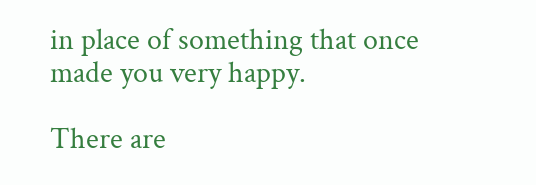in place of something that once made you very happy.

There are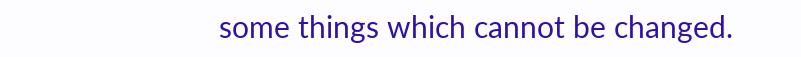some things which cannot be changed.